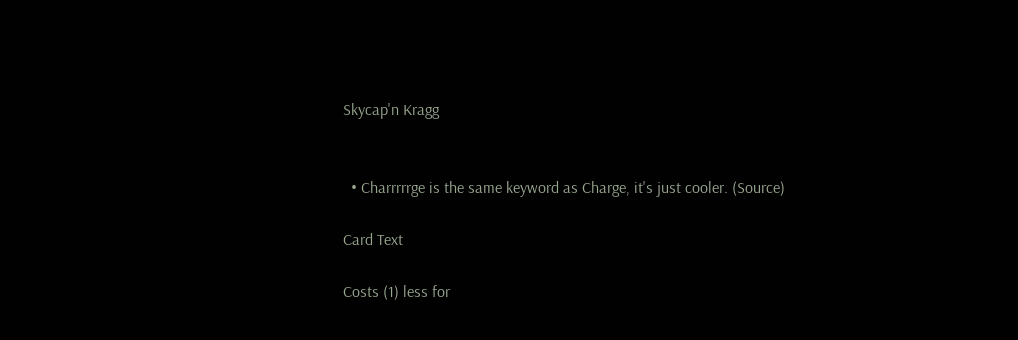Skycap'n Kragg


  • Charrrrrge is the same keyword as Charge, it's just cooler. (Source)

Card Text

Costs (1) less for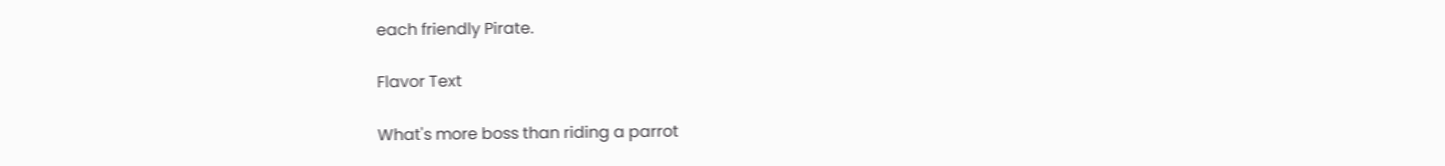each friendly Pirate.

Flavor Text

What's more boss than riding a parrot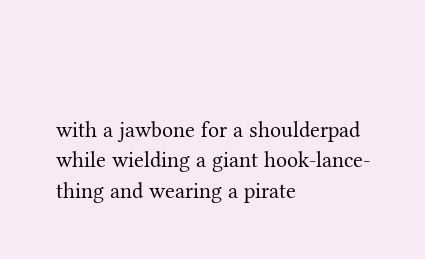with a jawbone for a shoulderpad while wielding a giant hook-lance-thing and wearing a pirate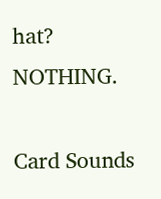hat? NOTHING.

Card Sounds